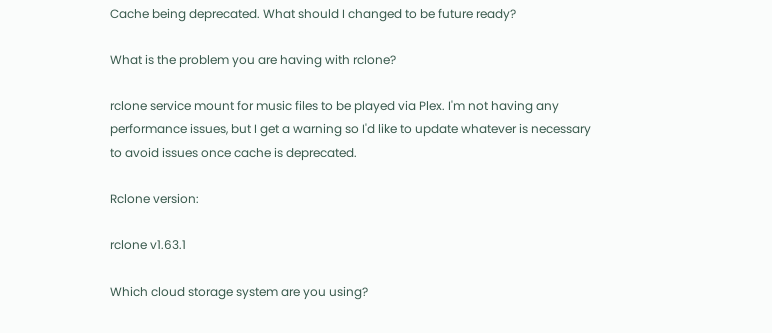Cache being deprecated. What should I changed to be future ready?

What is the problem you are having with rclone?

rclone service mount for music files to be played via Plex. I'm not having any performance issues, but I get a warning so I'd like to update whatever is necessary to avoid issues once cache is deprecated.

Rclone version:

rclone v1.63.1

Which cloud storage system are you using?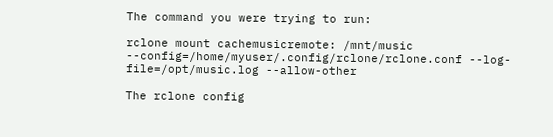The command you were trying to run:

rclone mount cachemusicremote: /mnt/music --config=/home/myuser/.config/rclone/rclone.conf --log-file=/opt/music.log --allow-other

The rclone config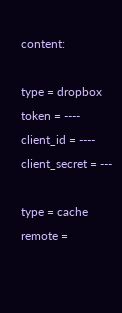content:

type = dropbox
token = ----
client_id = ----
client_secret = ---

type = cache
remote =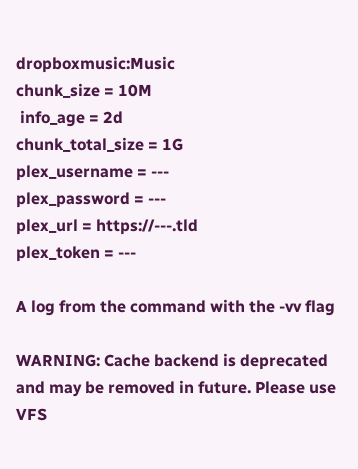dropboxmusic:Music
chunk_size = 10M
 info_age = 2d
chunk_total_size = 1G
plex_username = ---
plex_password = ---
plex_url = https://---.tld
plex_token = ---

A log from the command with the -vv flag

WARNING: Cache backend is deprecated and may be removed in future. Please use VFS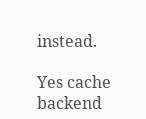instead.

Yes cache backend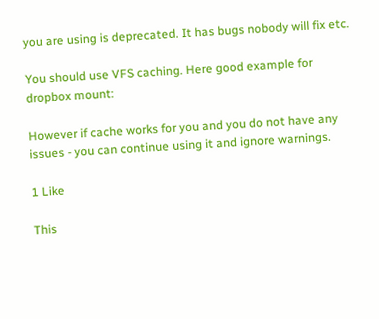you are using is deprecated. It has bugs nobody will fix etc.

You should use VFS caching. Here good example for dropbox mount:

However if cache works for you and you do not have any issues - you can continue using it and ignore warnings.

1 Like

This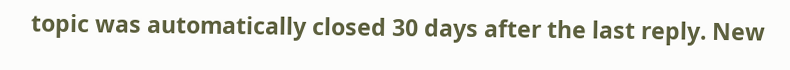topic was automatically closed 30 days after the last reply. New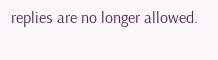replies are no longer allowed.